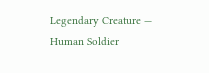Legendary Creature — Human Soldier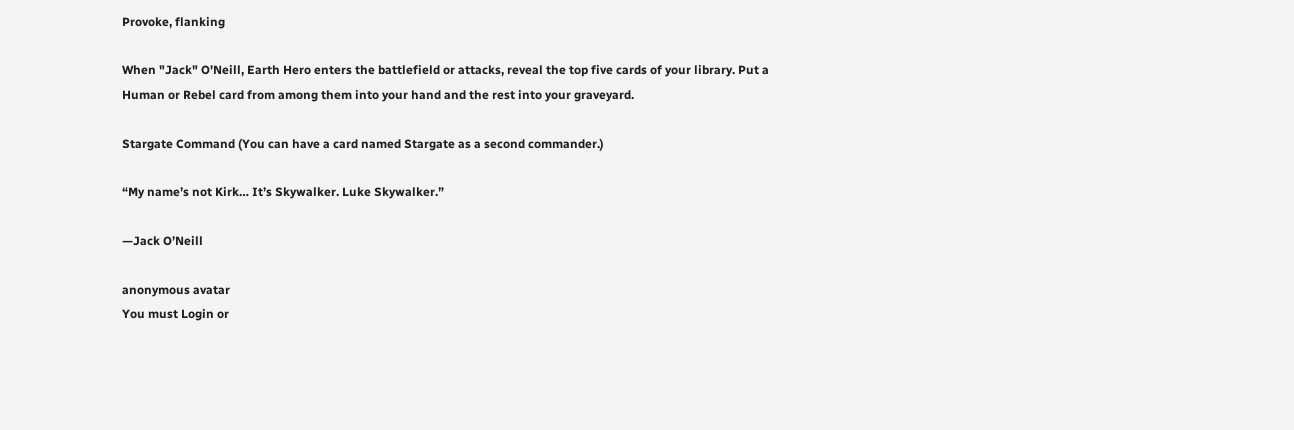Provoke, flanking

When "Jack" O'Neill, Earth Hero enters the battlefield or attacks, reveal the top five cards of your library. Put a Human or Rebel card from among them into your hand and the rest into your graveyard.

Stargate Command (You can have a card named Stargate as a second commander.)

“My name’s not Kirk… It’s Skywalker. Luke Skywalker.”

—Jack O’Neill

anonymous avatar
You must Login or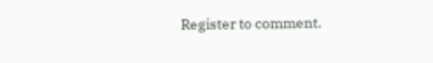Register to comment.